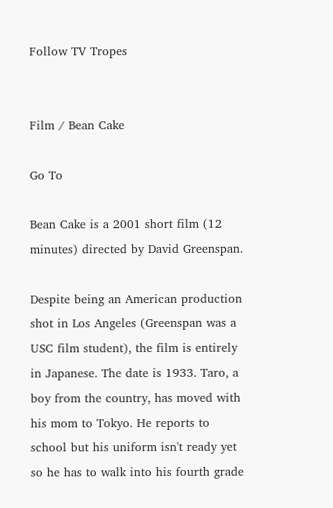Follow TV Tropes


Film / Bean Cake

Go To

Bean Cake is a 2001 short film (12 minutes) directed by David Greenspan.

Despite being an American production shot in Los Angeles (Greenspan was a USC film student), the film is entirely in Japanese. The date is 1933. Taro, a boy from the country, has moved with his mom to Tokyo. He reports to school but his uniform isn't ready yet so he has to walk into his fourth grade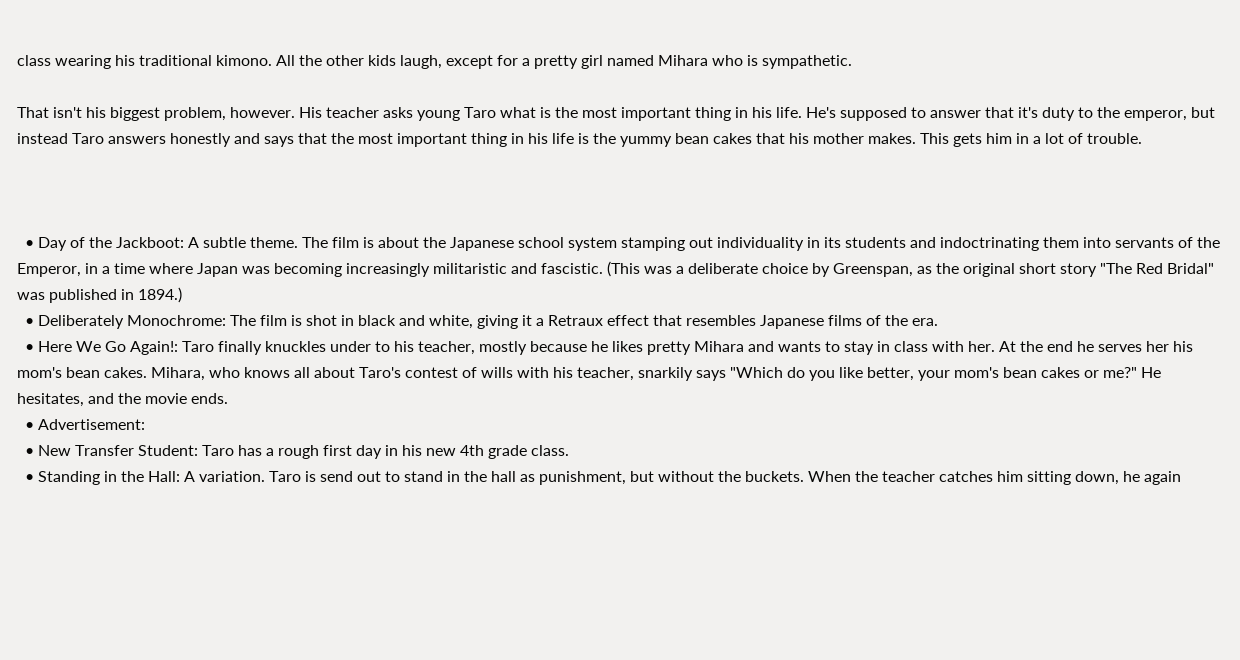class wearing his traditional kimono. All the other kids laugh, except for a pretty girl named Mihara who is sympathetic.

That isn't his biggest problem, however. His teacher asks young Taro what is the most important thing in his life. He's supposed to answer that it's duty to the emperor, but instead Taro answers honestly and says that the most important thing in his life is the yummy bean cakes that his mother makes. This gets him in a lot of trouble.



  • Day of the Jackboot: A subtle theme. The film is about the Japanese school system stamping out individuality in its students and indoctrinating them into servants of the Emperor, in a time where Japan was becoming increasingly militaristic and fascistic. (This was a deliberate choice by Greenspan, as the original short story "The Red Bridal" was published in 1894.)
  • Deliberately Monochrome: The film is shot in black and white, giving it a Retraux effect that resembles Japanese films of the era.
  • Here We Go Again!: Taro finally knuckles under to his teacher, mostly because he likes pretty Mihara and wants to stay in class with her. At the end he serves her his mom's bean cakes. Mihara, who knows all about Taro's contest of wills with his teacher, snarkily says "Which do you like better, your mom's bean cakes or me?" He hesitates, and the movie ends.
  • Advertisement:
  • New Transfer Student: Taro has a rough first day in his new 4th grade class.
  • Standing in the Hall: A variation. Taro is send out to stand in the hall as punishment, but without the buckets. When the teacher catches him sitting down, he again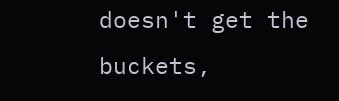doesn't get the buckets,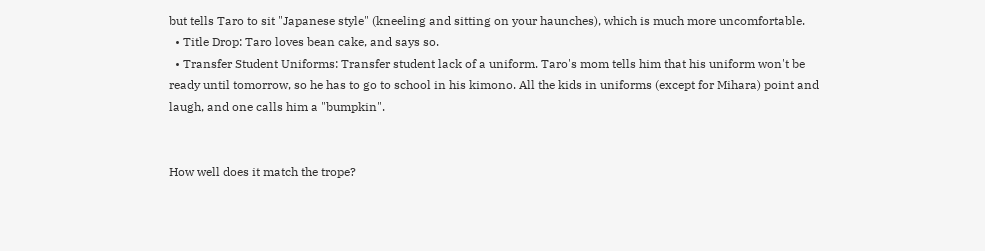but tells Taro to sit "Japanese style" (kneeling and sitting on your haunches), which is much more uncomfortable.
  • Title Drop: Taro loves bean cake, and says so.
  • Transfer Student Uniforms: Transfer student lack of a uniform. Taro's mom tells him that his uniform won't be ready until tomorrow, so he has to go to school in his kimono. All the kids in uniforms (except for Mihara) point and laugh, and one calls him a "bumpkin".


How well does it match the trope?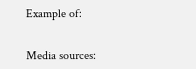Example of:


Media sources: